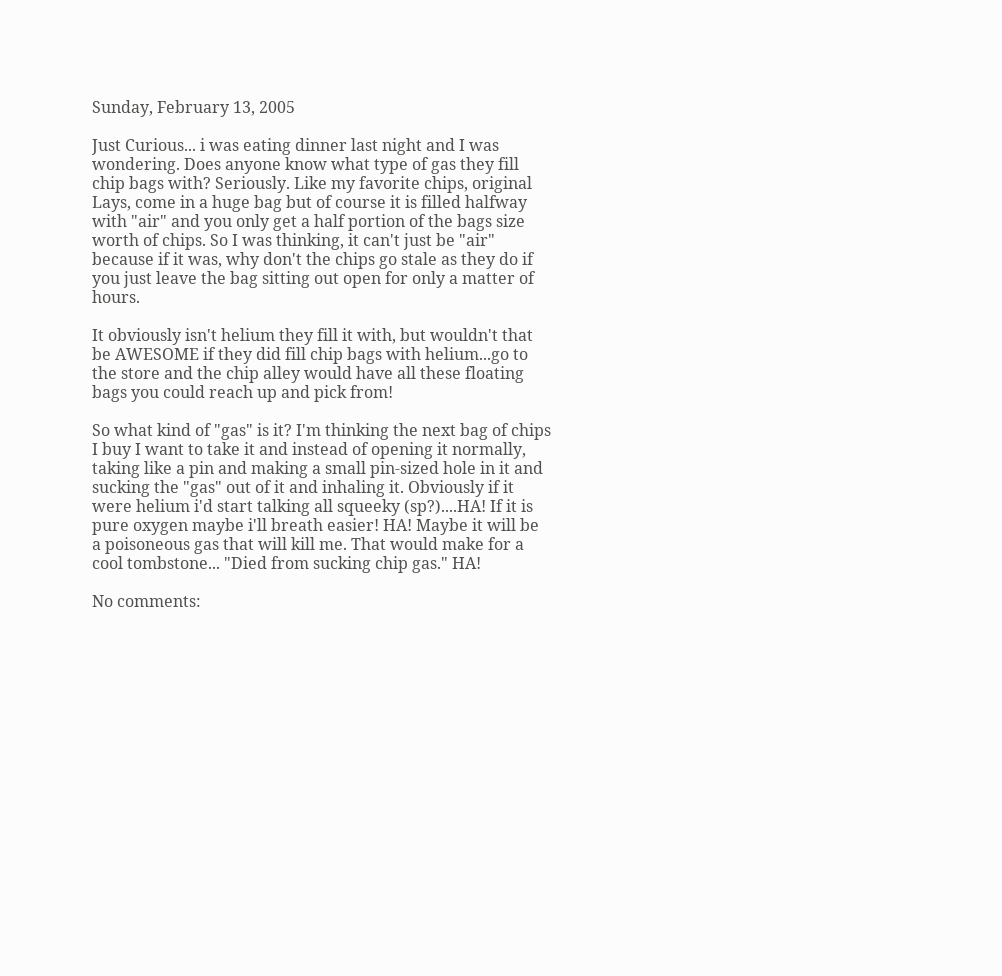Sunday, February 13, 2005

Just Curious... i was eating dinner last night and I was wondering. Does anyone know what type of gas they fill chip bags with? Seriously. Like my favorite chips, original Lays, come in a huge bag but of course it is filled halfway with "air" and you only get a half portion of the bags size worth of chips. So I was thinking, it can't just be "air" because if it was, why don't the chips go stale as they do if you just leave the bag sitting out open for only a matter of hours.

It obviously isn't helium they fill it with, but wouldn't that be AWESOME if they did fill chip bags with helium...go to the store and the chip alley would have all these floating bags you could reach up and pick from!

So what kind of "gas" is it? I'm thinking the next bag of chips I buy I want to take it and instead of opening it normally, taking like a pin and making a small pin-sized hole in it and sucking the "gas" out of it and inhaling it. Obviously if it were helium i'd start talking all squeeky (sp?)....HA! If it is pure oxygen maybe i'll breath easier! HA! Maybe it will be a poisoneous gas that will kill me. That would make for a cool tombstone... "Died from sucking chip gas." HA!

No comments: